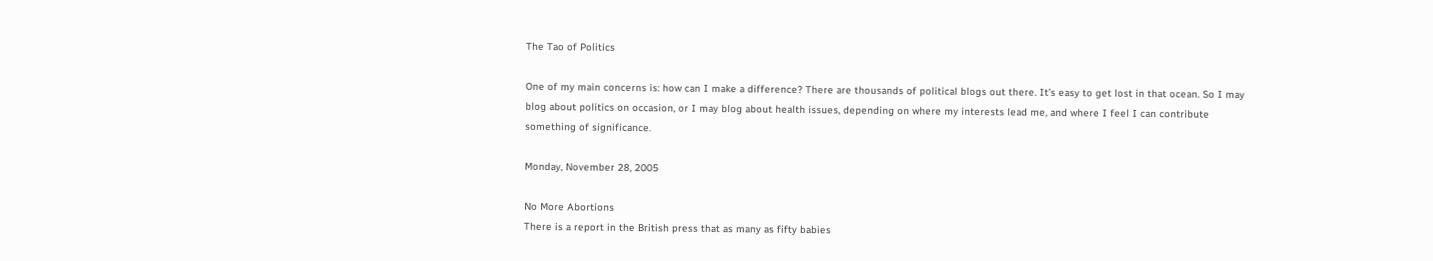The Tao of Politics

One of my main concerns is: how can I make a difference? There are thousands of political blogs out there. It’s easy to get lost in that ocean. So I may blog about politics on occasion, or I may blog about health issues, depending on where my interests lead me, and where I feel I can contribute something of significance.

Monday, November 28, 2005

No More Abortions
There is a report in the British press that as many as fifty babies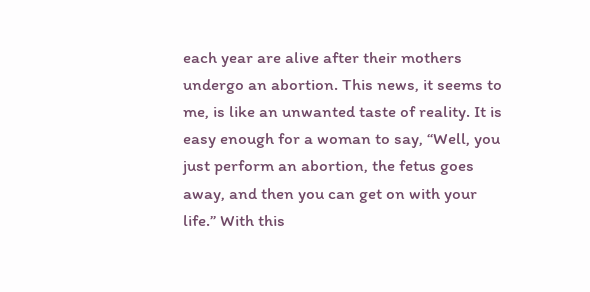each year are alive after their mothers undergo an abortion. This news, it seems to me, is like an unwanted taste of reality. It is easy enough for a woman to say, “Well, you just perform an abortion, the fetus goes away, and then you can get on with your life.” With this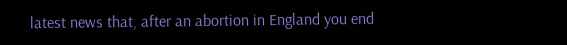latest news that, after an abortion in England you end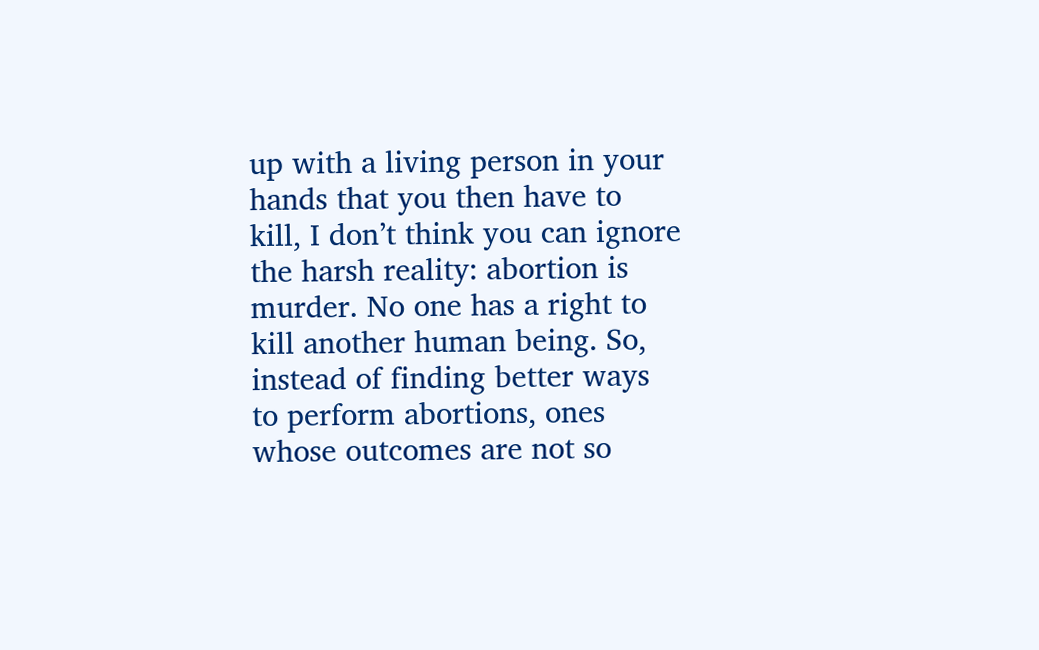up with a living person in your hands that you then have to kill, I don’t think you can ignore the harsh reality: abortion is murder. No one has a right to kill another human being. So, instead of finding better ways to perform abortions, ones whose outcomes are not so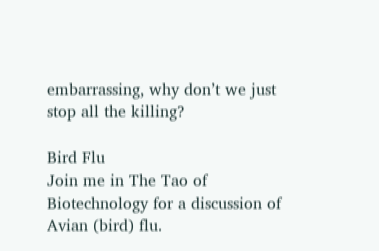embarrassing, why don’t we just stop all the killing?

Bird Flu
Join me in The Tao of Biotechnology for a discussion of Avian (bird) flu.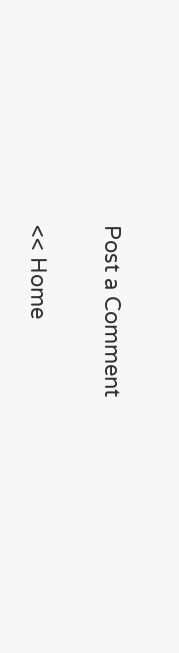Post a Comment

<< Home